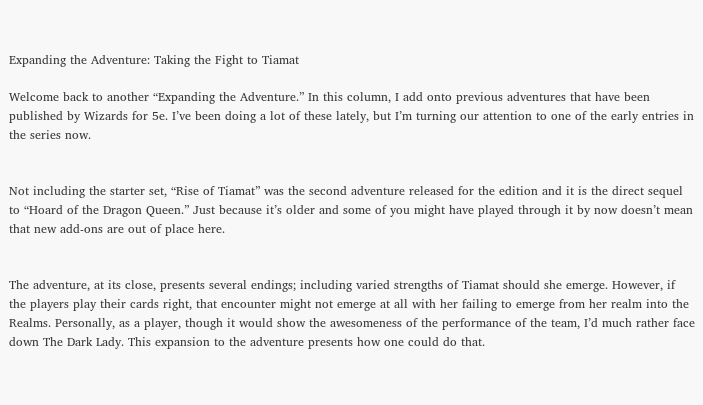Expanding the Adventure: Taking the Fight to Tiamat

Welcome back to another “Expanding the Adventure.” In this column, I add onto previous adventures that have been published by Wizards for 5e. I’ve been doing a lot of these lately, but I’m turning our attention to one of the early entries in the series now.


Not including the starter set, “Rise of Tiamat” was the second adventure released for the edition and it is the direct sequel to “Hoard of the Dragon Queen.” Just because it’s older and some of you might have played through it by now doesn’t mean that new add-ons are out of place here.


The adventure, at its close, presents several endings; including varied strengths of Tiamat should she emerge. However, if the players play their cards right, that encounter might not emerge at all with her failing to emerge from her realm into the Realms. Personally, as a player, though it would show the awesomeness of the performance of the team, I’d much rather face down The Dark Lady. This expansion to the adventure presents how one could do that.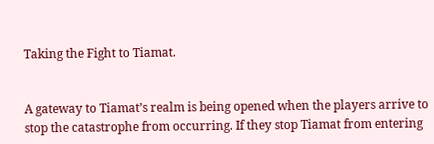Taking the Fight to Tiamat.


A gateway to Tiamat’s realm is being opened when the players arrive to stop the catastrophe from occurring. If they stop Tiamat from entering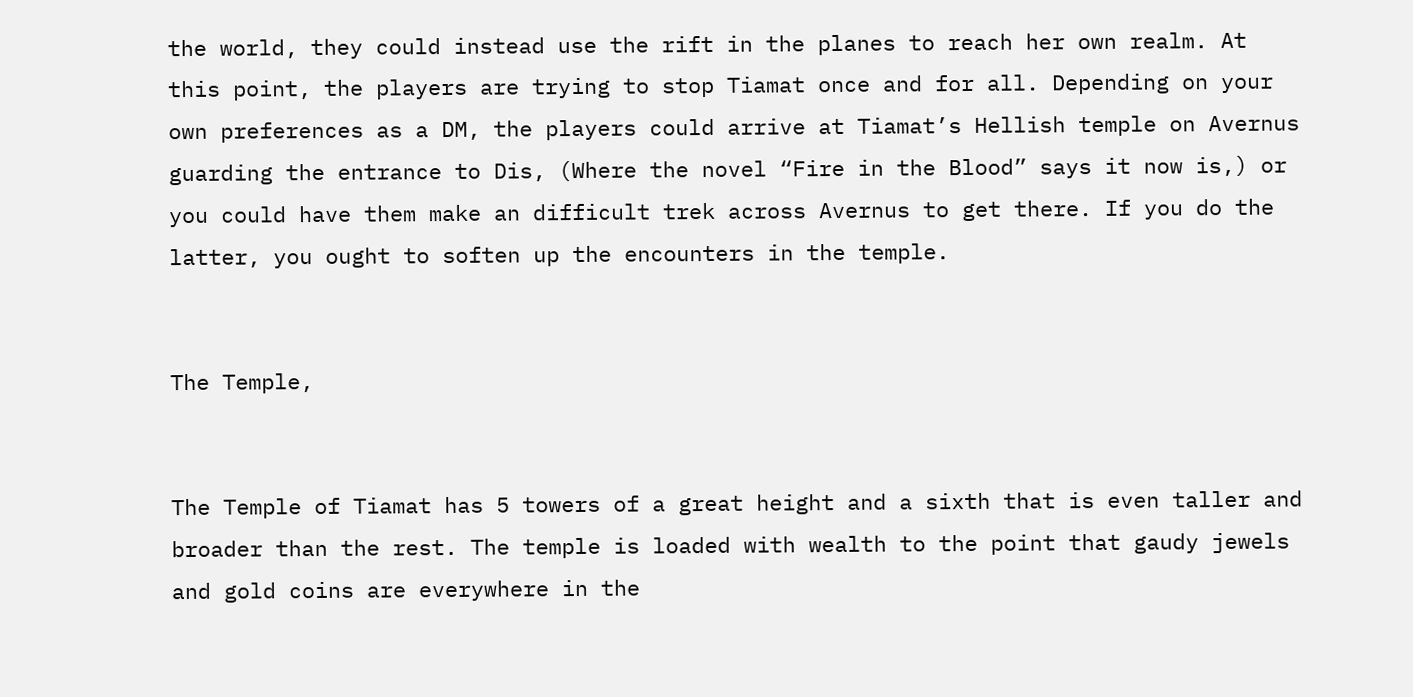the world, they could instead use the rift in the planes to reach her own realm. At this point, the players are trying to stop Tiamat once and for all. Depending on your own preferences as a DM, the players could arrive at Tiamat’s Hellish temple on Avernus guarding the entrance to Dis, (Where the novel “Fire in the Blood” says it now is,) or you could have them make an difficult trek across Avernus to get there. If you do the latter, you ought to soften up the encounters in the temple.


The Temple,


The Temple of Tiamat has 5 towers of a great height and a sixth that is even taller and broader than the rest. The temple is loaded with wealth to the point that gaudy jewels and gold coins are everywhere in the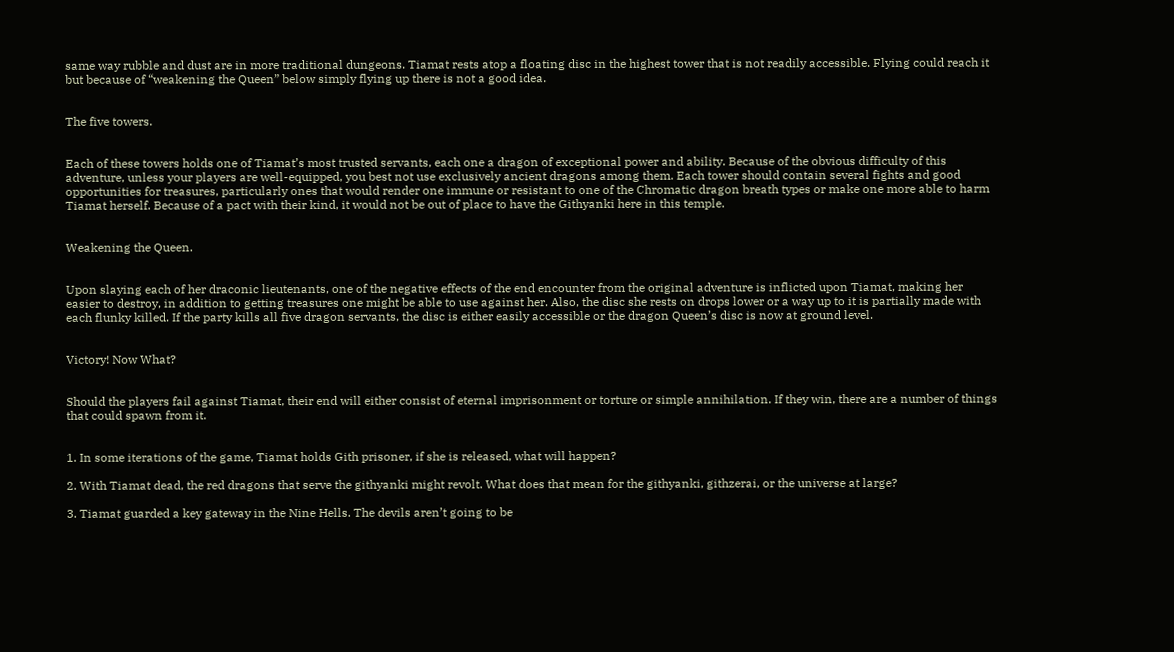same way rubble and dust are in more traditional dungeons. Tiamat rests atop a floating disc in the highest tower that is not readily accessible. Flying could reach it but because of “weakening the Queen” below simply flying up there is not a good idea.


The five towers.


Each of these towers holds one of Tiamat’s most trusted servants, each one a dragon of exceptional power and ability. Because of the obvious difficulty of this adventure, unless your players are well-equipped, you best not use exclusively ancient dragons among them. Each tower should contain several fights and good opportunities for treasures, particularly ones that would render one immune or resistant to one of the Chromatic dragon breath types or make one more able to harm Tiamat herself. Because of a pact with their kind, it would not be out of place to have the Githyanki here in this temple.


Weakening the Queen.


Upon slaying each of her draconic lieutenants, one of the negative effects of the end encounter from the original adventure is inflicted upon Tiamat, making her easier to destroy, in addition to getting treasures one might be able to use against her. Also, the disc she rests on drops lower or a way up to it is partially made with each flunky killed. If the party kills all five dragon servants, the disc is either easily accessible or the dragon Queen’s disc is now at ground level.


Victory! Now What?


Should the players fail against Tiamat, their end will either consist of eternal imprisonment or torture or simple annihilation. If they win, there are a number of things that could spawn from it.


1. In some iterations of the game, Tiamat holds Gith prisoner, if she is released, what will happen?

2. With Tiamat dead, the red dragons that serve the githyanki might revolt. What does that mean for the githyanki, githzerai, or the universe at large?

3. Tiamat guarded a key gateway in the Nine Hells. The devils aren’t going to be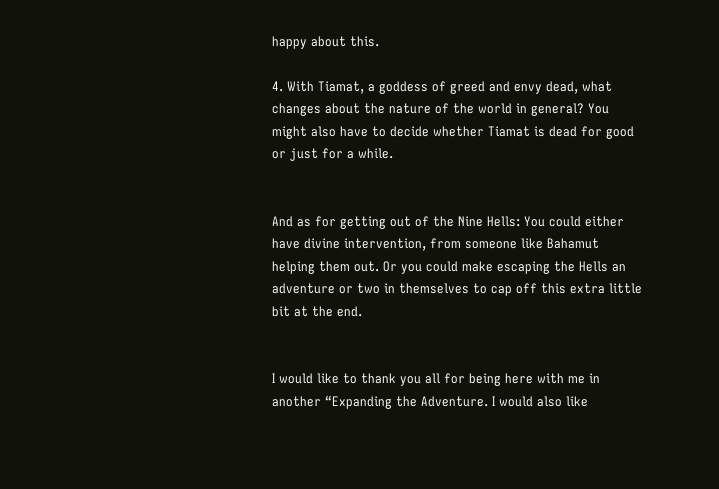happy about this.

4. With Tiamat, a goddess of greed and envy dead, what changes about the nature of the world in general? You might also have to decide whether Tiamat is dead for good or just for a while.


And as for getting out of the Nine Hells: You could either have divine intervention, from someone like Bahamut helping them out. Or you could make escaping the Hells an adventure or two in themselves to cap off this extra little bit at the end.


I would like to thank you all for being here with me in another “Expanding the Adventure. I would also like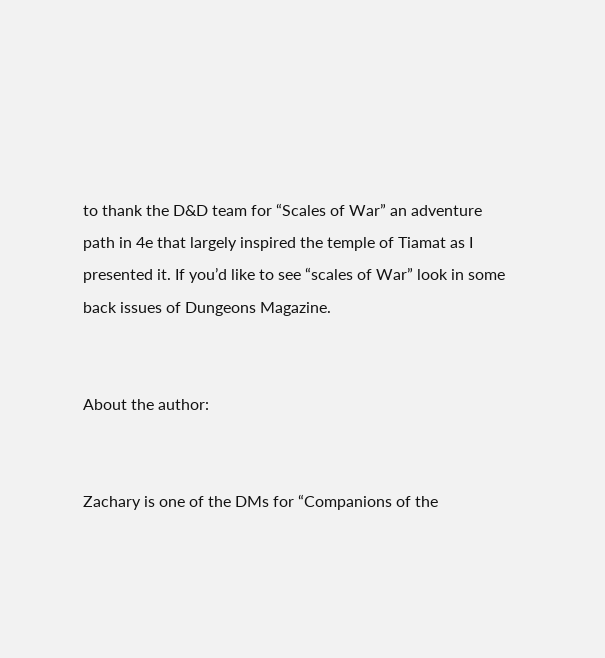to thank the D&D team for “Scales of War” an adventure path in 4e that largely inspired the temple of Tiamat as I presented it. If you’d like to see “scales of War” look in some back issues of Dungeons Magazine.


About the author:


Zachary is one of the DMs for “Companions of the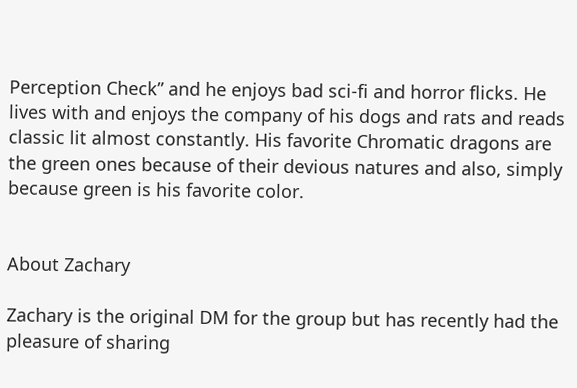Perception Check” and he enjoys bad sci-fi and horror flicks. He lives with and enjoys the company of his dogs and rats and reads classic lit almost constantly. His favorite Chromatic dragons are the green ones because of their devious natures and also, simply because green is his favorite color.


About Zachary

Zachary is the original DM for the group but has recently had the pleasure of sharing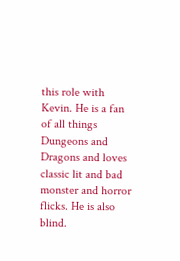this role with Kevin. He is a fan of all things Dungeons and Dragons and loves classic lit and bad monster and horror flicks. He is also blind.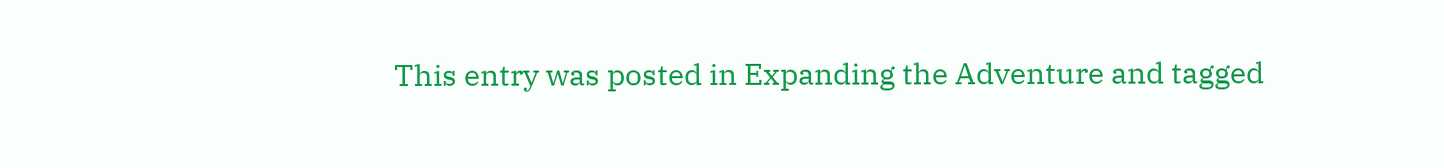This entry was posted in Expanding the Adventure and tagged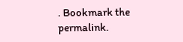. Bookmark the permalink.